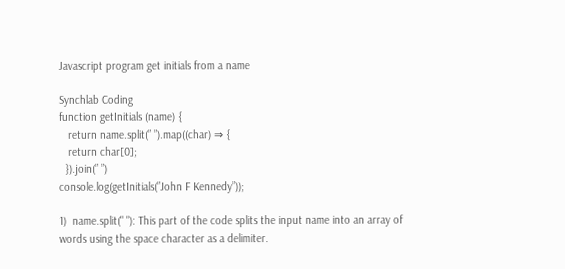Javascript program get initials from a name

Synchlab Coding
function getInitials (name) {
   return name.split(” ”).map((char) ⇒ {
   return char[0];
  }).join(” ”)
console.log(getInitials(”John F Kennedy”));

1)  name.split(" "): This part of the code splits the input name into an array of words using the space character as a delimiter.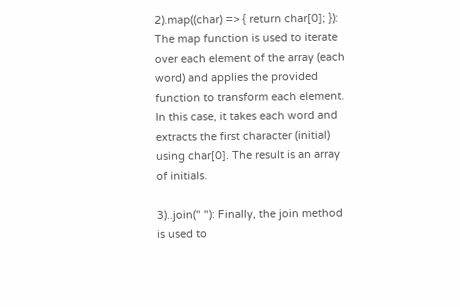2).map((char) => { return char[0]; }): The map function is used to iterate over each element of the array (each word) and applies the provided function to transform each element. In this case, it takes each word and extracts the first character (initial) using char[0]. The result is an array of initials.

3)..join(" "): Finally, the join method is used to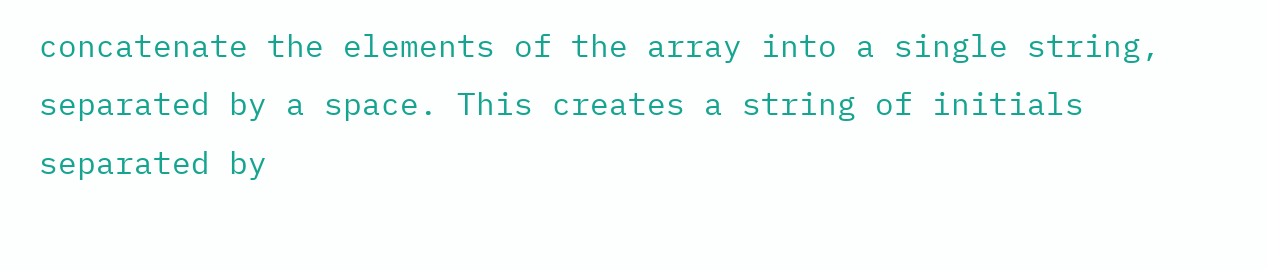concatenate the elements of the array into a single string, separated by a space. This creates a string of initials separated by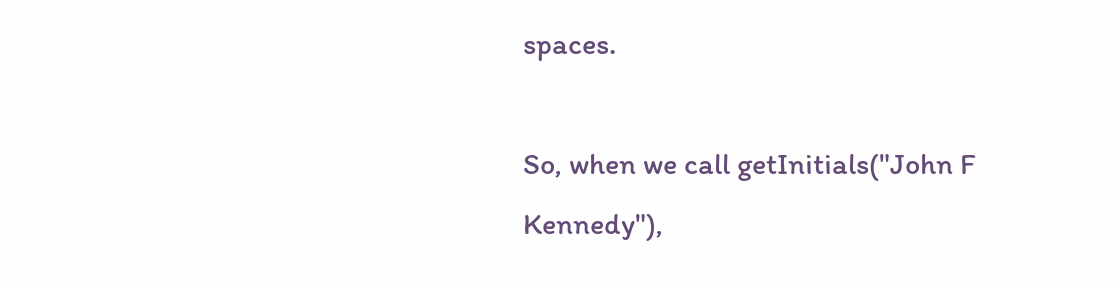spaces.

So, when we call getInitials("John F Kennedy"),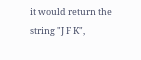it would return the string "J F K",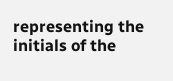representing the initials of the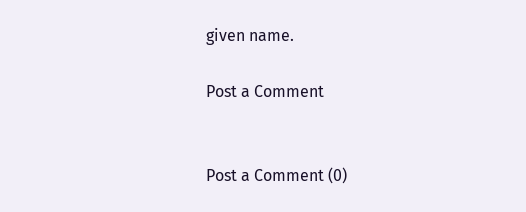given name.

Post a Comment


Post a Comment (0)